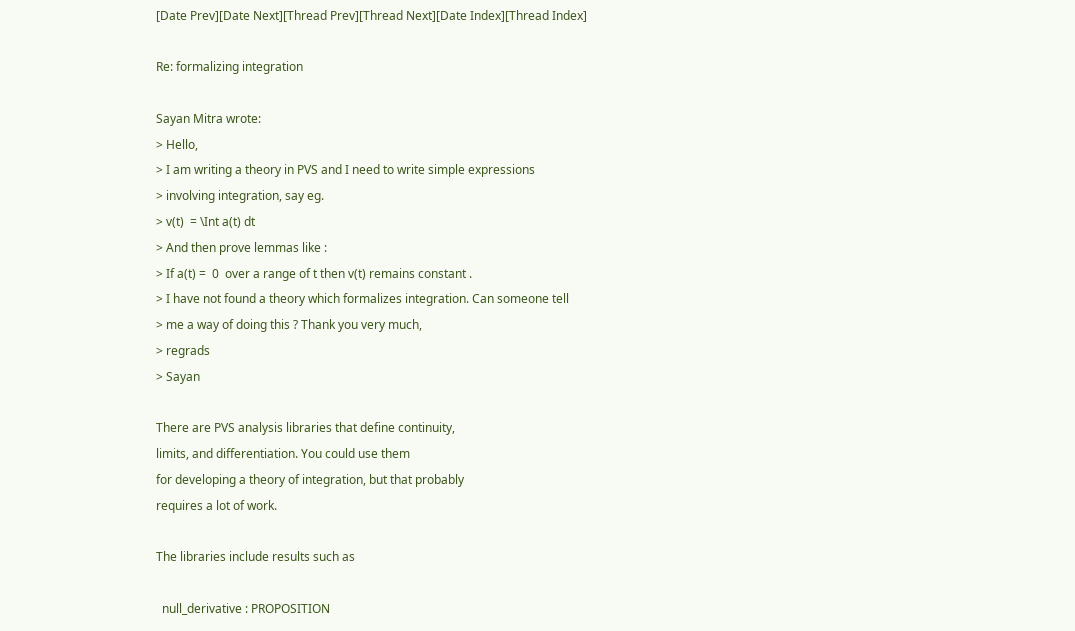[Date Prev][Date Next][Thread Prev][Thread Next][Date Index][Thread Index]

Re: formalizing integration

Sayan Mitra wrote:
> Hello,
> I am writing a theory in PVS and I need to write simple expressions
> involving integration, say eg.
> v(t)  = \Int a(t) dt
> And then prove lemmas like :
> If a(t) =  0  over a range of t then v(t) remains constant .
> I have not found a theory which formalizes integration. Can someone tell
> me a way of doing this ? Thank you very much,
> regrads
> Sayan

There are PVS analysis libraries that define continuity,
limits, and differentiation. You could use them
for developing a theory of integration, but that probably
requires a lot of work.

The libraries include results such as

  null_derivative : PROPOSITION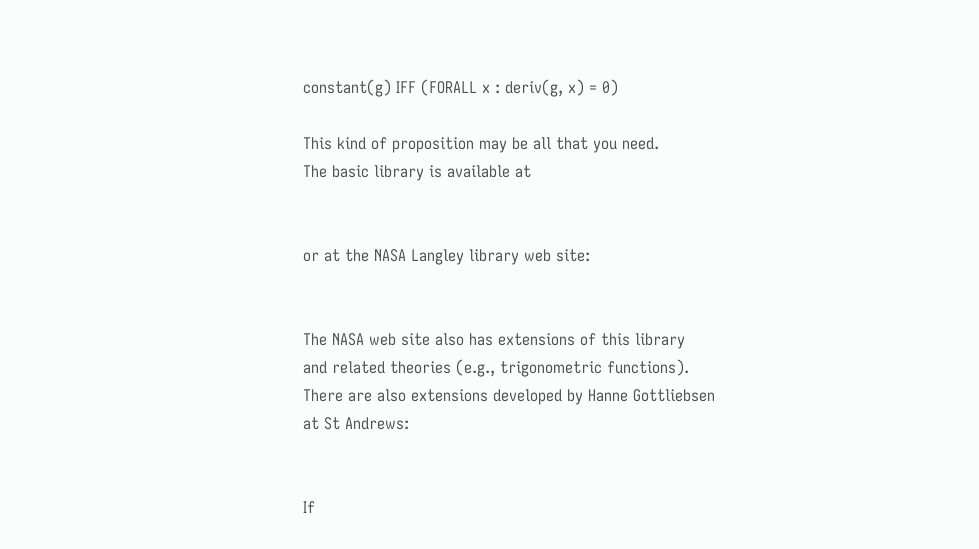constant(g) IFF (FORALL x : deriv(g, x) = 0)

This kind of proposition may be all that you need.
The basic library is available at


or at the NASA Langley library web site:


The NASA web site also has extensions of this library
and related theories (e.g., trigonometric functions).
There are also extensions developed by Hanne Gottliebsen
at St Andrews:


If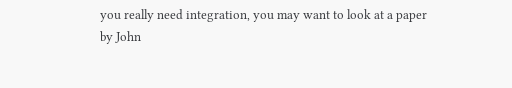you really need integration, you may want to look at a paper
by John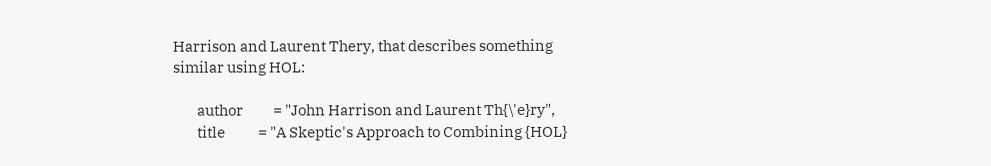Harrison and Laurent Thery, that describes something
similar using HOL:

        author          = "John Harrison and Laurent Th{\'e}ry",
        title           = "A Skeptic's Approach to Combining {HOL}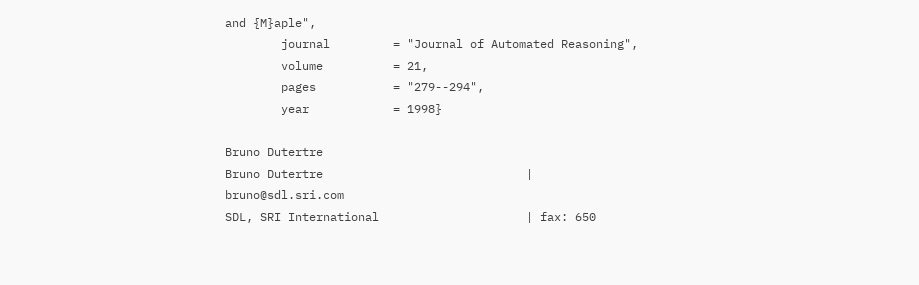and {M}aple",
        journal         = "Journal of Automated Reasoning",
        volume          = 21,
        pages           = "279--294",
        year            = 1998}

Bruno Dutertre
Bruno Dutertre                             | bruno@sdl.sri.com
SDL, SRI International                     | fax: 650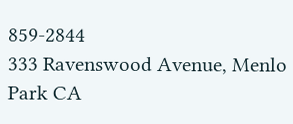859-2844
333 Ravenswood Avenue, Menlo Park CA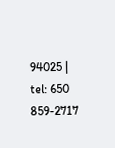94025 | tel: 650 859-2717